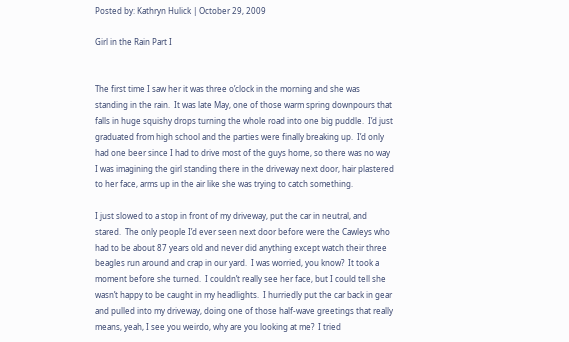Posted by: Kathryn Hulick | October 29, 2009

Girl in the Rain Part I


The first time I saw her it was three o’clock in the morning and she was standing in the rain.  It was late May, one of those warm spring downpours that falls in huge squishy drops turning the whole road into one big puddle.  I’d just graduated from high school and the parties were finally breaking up.  I’d only had one beer since I had to drive most of the guys home, so there was no way I was imagining the girl standing there in the driveway next door, hair plastered to her face, arms up in the air like she was trying to catch something.

I just slowed to a stop in front of my driveway, put the car in neutral, and stared.  The only people I’d ever seen next door before were the Cawleys who had to be about 87 years old and never did anything except watch their three beagles run around and crap in our yard.  I was worried, you know?  It took a moment before she turned.  I couldn’t really see her face, but I could tell she wasn’t happy to be caught in my headlights.  I hurriedly put the car back in gear and pulled into my driveway, doing one of those half-wave greetings that really means, yeah, I see you weirdo, why are you looking at me?  I tried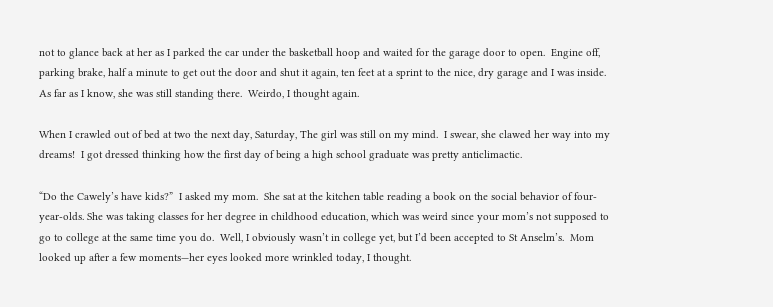not to glance back at her as I parked the car under the basketball hoop and waited for the garage door to open.  Engine off, parking brake, half a minute to get out the door and shut it again, ten feet at a sprint to the nice, dry garage and I was inside.  As far as I know, she was still standing there.  Weirdo, I thought again.

When I crawled out of bed at two the next day, Saturday, The girl was still on my mind.  I swear, she clawed her way into my dreams!  I got dressed thinking how the first day of being a high school graduate was pretty anticlimactic.

“Do the Cawely’s have kids?”  I asked my mom.  She sat at the kitchen table reading a book on the social behavior of four-year-olds. She was taking classes for her degree in childhood education, which was weird since your mom’s not supposed to go to college at the same time you do.  Well, I obviously wasn’t in college yet, but I’d been accepted to St Anselm’s.  Mom looked up after a few moments—her eyes looked more wrinkled today, I thought.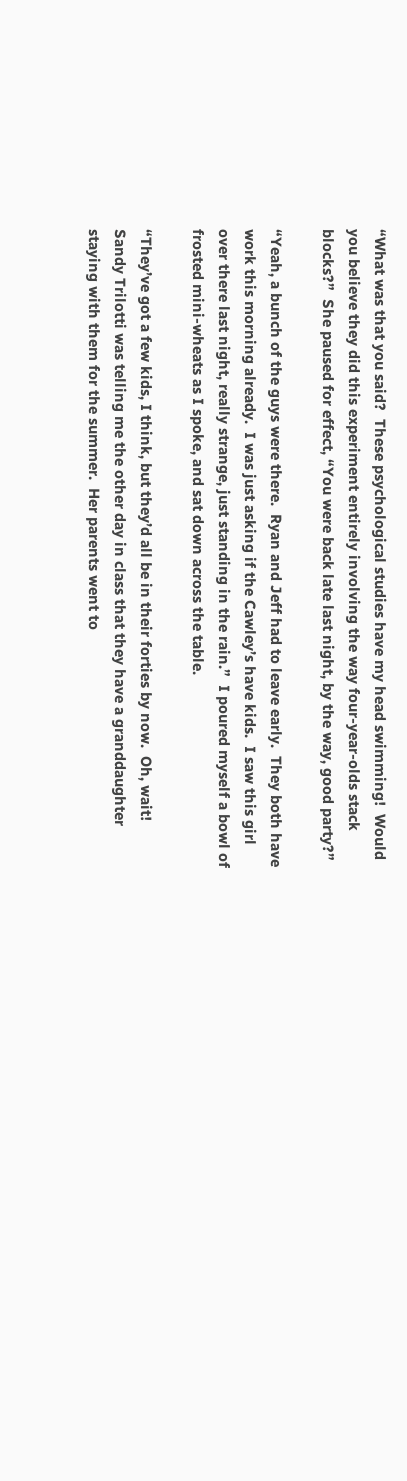“What was that you said?  These psychological studies have my head swimming!  Would you believe they did this experiment entirely involving the way four-year-olds stack blocks?”  She paused for effect, “You were back late last night, by the way, good party?”

“Yeah, a bunch of the guys were there.  Ryan and Jeff had to leave early.  They both have work this morning already.  I was just asking if the Cawley’s have kids.  I saw this girl over there last night, really strange, just standing in the rain.”  I poured myself a bowl of frosted mini-wheats as I spoke, and sat down across the table.

“They’ve got a few kids, I think, but they’d all be in their forties by now.  Oh, wait!  Sandy Trilotti was telling me the other day in class that they have a granddaughter staying with them for the summer.  Her parents went to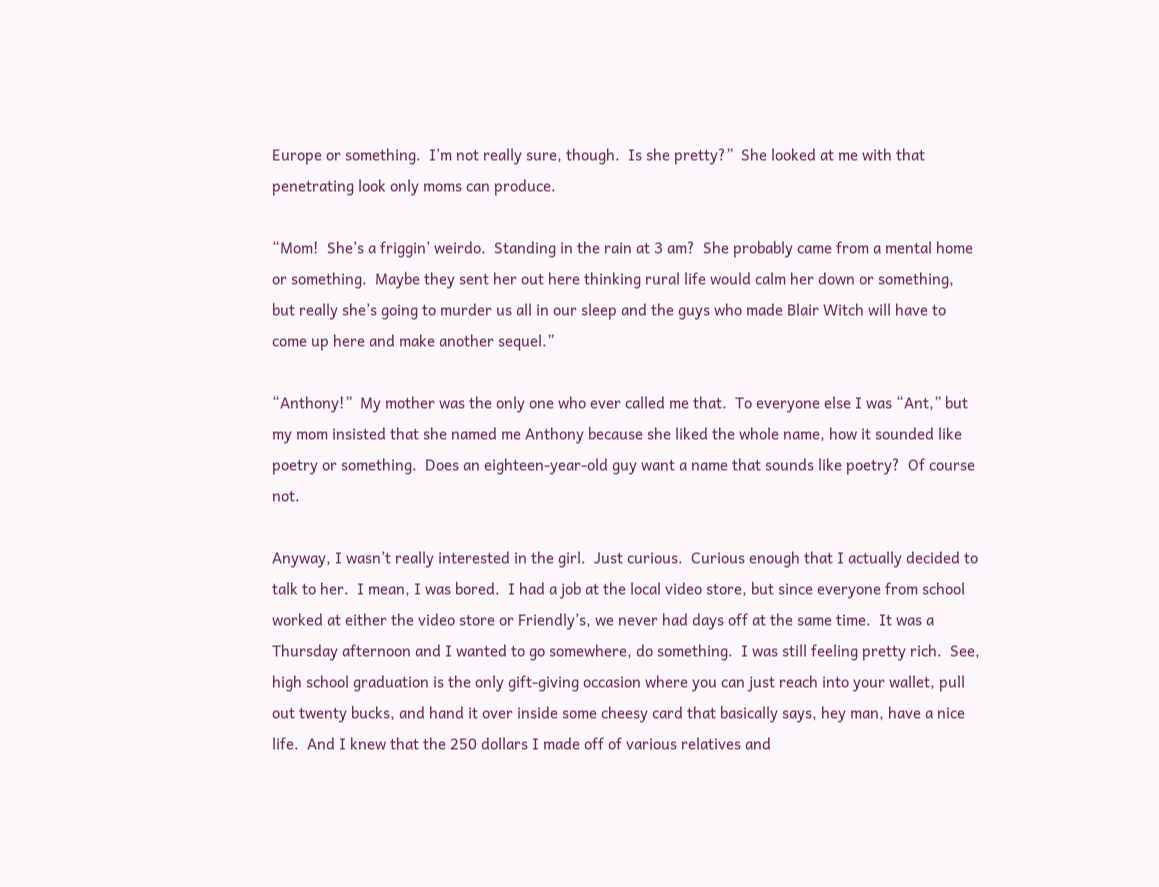Europe or something.  I’m not really sure, though.  Is she pretty?”  She looked at me with that penetrating look only moms can produce.

“Mom!  She’s a friggin’ weirdo.  Standing in the rain at 3 am?  She probably came from a mental home or something.  Maybe they sent her out here thinking rural life would calm her down or something, but really she’s going to murder us all in our sleep and the guys who made Blair Witch will have to come up here and make another sequel.”

“Anthony!”  My mother was the only one who ever called me that.  To everyone else I was “Ant,” but my mom insisted that she named me Anthony because she liked the whole name, how it sounded like poetry or something.  Does an eighteen-year-old guy want a name that sounds like poetry?  Of course not.

Anyway, I wasn’t really interested in the girl.  Just curious.  Curious enough that I actually decided to talk to her.  I mean, I was bored.  I had a job at the local video store, but since everyone from school worked at either the video store or Friendly’s, we never had days off at the same time.  It was a Thursday afternoon and I wanted to go somewhere, do something.  I was still feeling pretty rich.  See, high school graduation is the only gift-giving occasion where you can just reach into your wallet, pull out twenty bucks, and hand it over inside some cheesy card that basically says, hey man, have a nice life.  And I knew that the 250 dollars I made off of various relatives and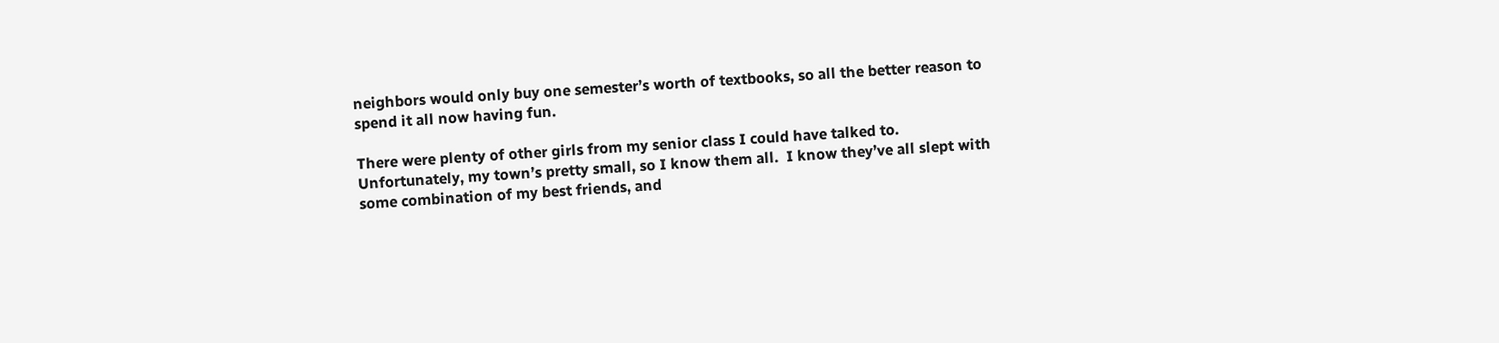neighbors would only buy one semester’s worth of textbooks, so all the better reason to spend it all now having fun.

There were plenty of other girls from my senior class I could have talked to.  Unfortunately, my town’s pretty small, so I know them all.  I know they’ve all slept with some combination of my best friends, and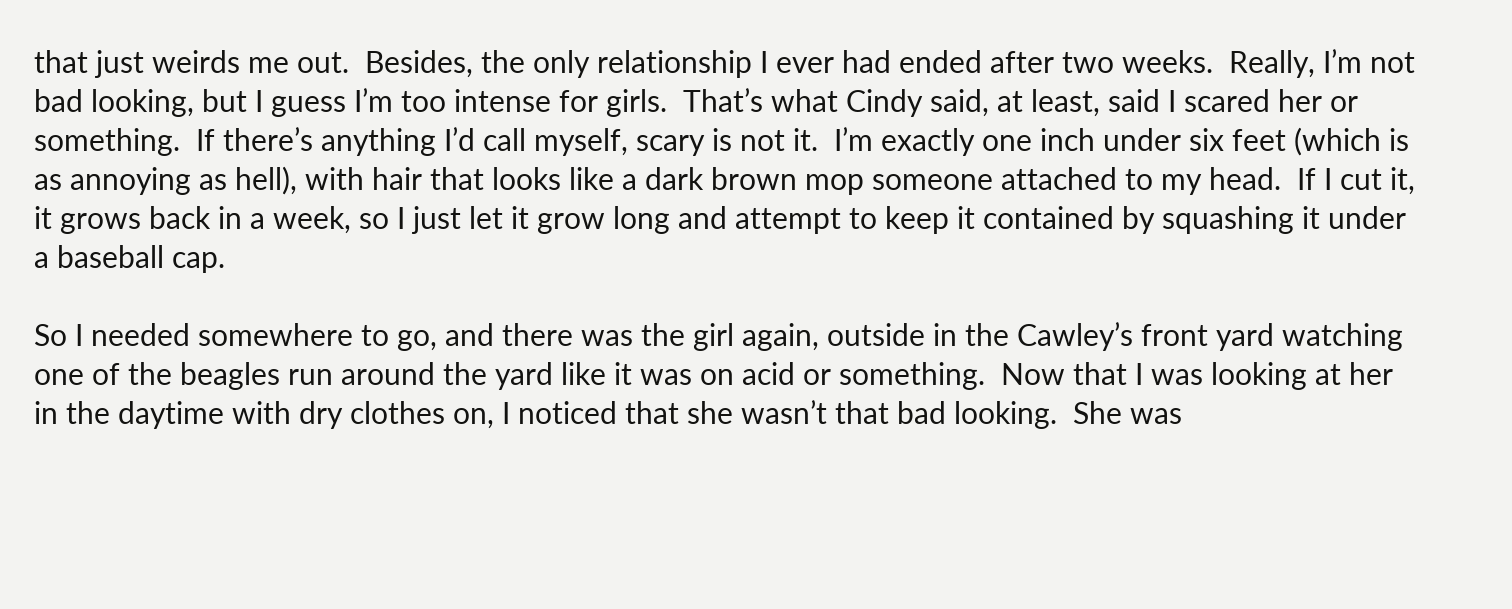that just weirds me out.  Besides, the only relationship I ever had ended after two weeks.  Really, I’m not bad looking, but I guess I’m too intense for girls.  That’s what Cindy said, at least, said I scared her or something.  If there’s anything I’d call myself, scary is not it.  I’m exactly one inch under six feet (which is as annoying as hell), with hair that looks like a dark brown mop someone attached to my head.  If I cut it, it grows back in a week, so I just let it grow long and attempt to keep it contained by squashing it under a baseball cap.

So I needed somewhere to go, and there was the girl again, outside in the Cawley’s front yard watching one of the beagles run around the yard like it was on acid or something.  Now that I was looking at her in the daytime with dry clothes on, I noticed that she wasn’t that bad looking.  She was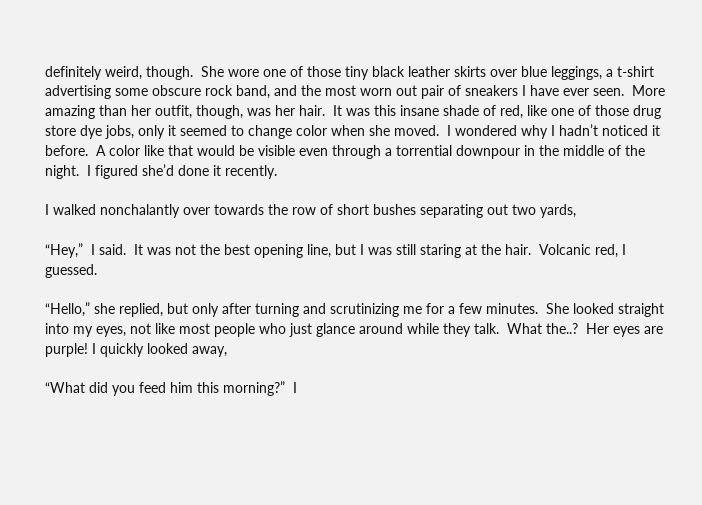definitely weird, though.  She wore one of those tiny black leather skirts over blue leggings, a t-shirt advertising some obscure rock band, and the most worn out pair of sneakers I have ever seen.  More amazing than her outfit, though, was her hair.  It was this insane shade of red, like one of those drug store dye jobs, only it seemed to change color when she moved.  I wondered why I hadn’t noticed it before.  A color like that would be visible even through a torrential downpour in the middle of the night.  I figured she’d done it recently.

I walked nonchalantly over towards the row of short bushes separating out two yards,

“Hey,”  I said.  It was not the best opening line, but I was still staring at the hair.  Volcanic red, I guessed.

“Hello,” she replied, but only after turning and scrutinizing me for a few minutes.  She looked straight into my eyes, not like most people who just glance around while they talk.  What the..?  Her eyes are purple! I quickly looked away,

“What did you feed him this morning?”  I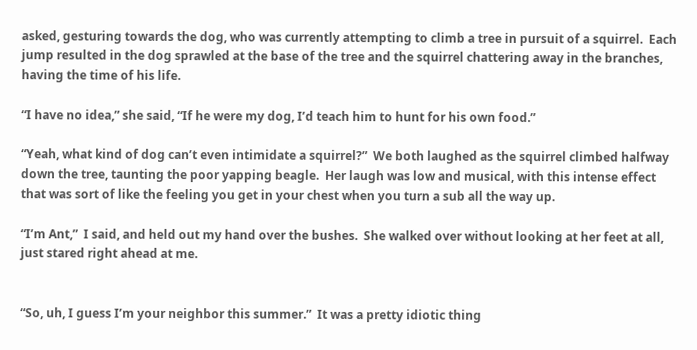asked, gesturing towards the dog, who was currently attempting to climb a tree in pursuit of a squirrel.  Each jump resulted in the dog sprawled at the base of the tree and the squirrel chattering away in the branches, having the time of his life.

“I have no idea,” she said, “If he were my dog, I’d teach him to hunt for his own food.”

“Yeah, what kind of dog can’t even intimidate a squirrel?”  We both laughed as the squirrel climbed halfway down the tree, taunting the poor yapping beagle.  Her laugh was low and musical, with this intense effect that was sort of like the feeling you get in your chest when you turn a sub all the way up.

“I’m Ant,”  I said, and held out my hand over the bushes.  She walked over without looking at her feet at all, just stared right ahead at me.


“So, uh, I guess I’m your neighbor this summer.”  It was a pretty idiotic thing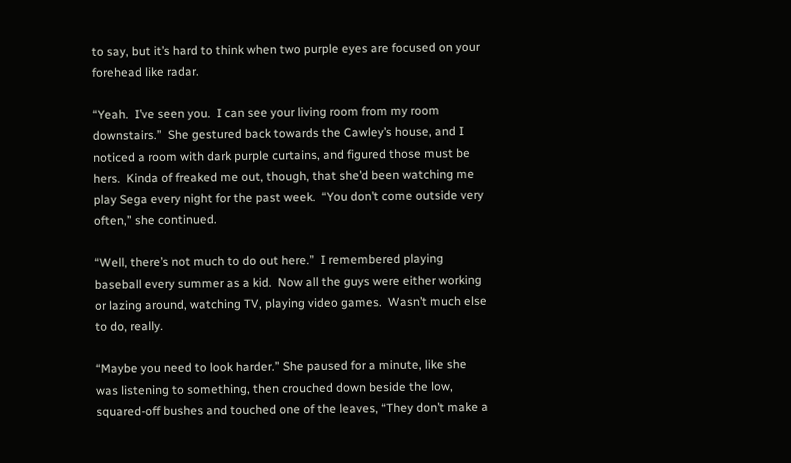to say, but it’s hard to think when two purple eyes are focused on your forehead like radar.

“Yeah.  I’ve seen you.  I can see your living room from my room downstairs.”  She gestured back towards the Cawley’s house, and I noticed a room with dark purple curtains, and figured those must be hers.  Kinda of freaked me out, though, that she’d been watching me play Sega every night for the past week.  “You don’t come outside very often,” she continued.

“Well, there’s not much to do out here.”  I remembered playing baseball every summer as a kid.  Now all the guys were either working or lazing around, watching TV, playing video games.  Wasn’t much else to do, really.

“Maybe you need to look harder.” She paused for a minute, like she was listening to something, then crouched down beside the low, squared-off bushes and touched one of the leaves, “They don’t make a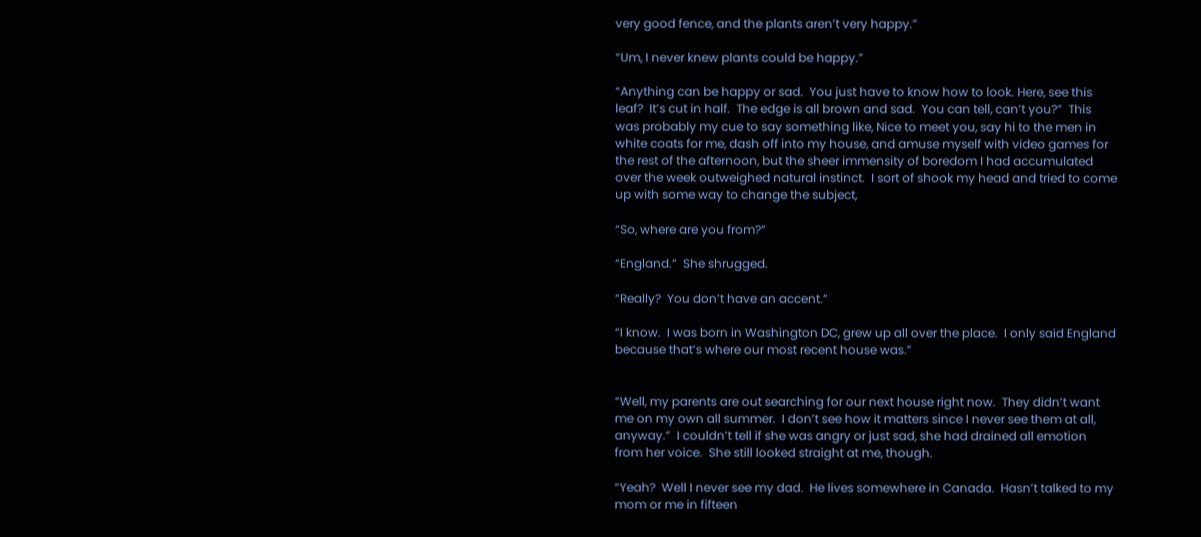very good fence, and the plants aren’t very happy.”

“Um, I never knew plants could be happy.”

“Anything can be happy or sad.  You just have to know how to look. Here, see this leaf?  It’s cut in half.  The edge is all brown and sad.  You can tell, can’t you?”  This was probably my cue to say something like, Nice to meet you, say hi to the men in white coats for me, dash off into my house, and amuse myself with video games for the rest of the afternoon, but the sheer immensity of boredom I had accumulated over the week outweighed natural instinct.  I sort of shook my head and tried to come up with some way to change the subject,

“So, where are you from?”

“England.”  She shrugged.

“Really?  You don’t have an accent.”

“I know.  I was born in Washington DC, grew up all over the place.  I only said England because that’s where our most recent house was.”


“Well, my parents are out searching for our next house right now.  They didn’t want me on my own all summer.  I don’t see how it matters since I never see them at all, anyway.”  I couldn’t tell if she was angry or just sad, she had drained all emotion from her voice.  She still looked straight at me, though.

“Yeah?  Well I never see my dad.  He lives somewhere in Canada.  Hasn’t talked to my mom or me in fifteen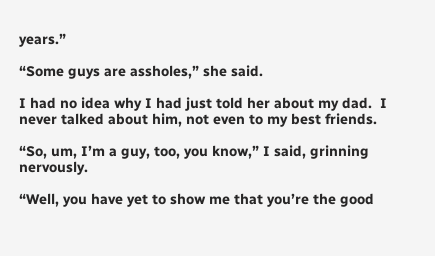years.”

“Some guys are assholes,” she said.

I had no idea why I had just told her about my dad.  I never talked about him, not even to my best friends.

“So, um, I’m a guy, too, you know,” I said, grinning nervously.

“Well, you have yet to show me that you’re the good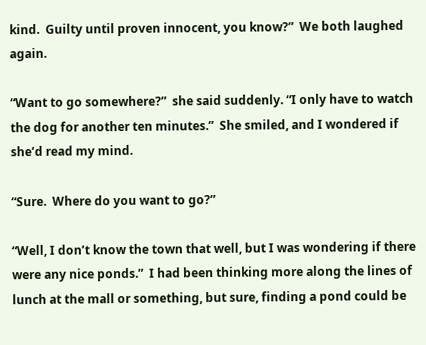kind.  Guilty until proven innocent, you know?”  We both laughed again.

“Want to go somewhere?”  she said suddenly. “I only have to watch the dog for another ten minutes.”  She smiled, and I wondered if she’d read my mind.

“Sure.  Where do you want to go?”

“Well, I don’t know the town that well, but I was wondering if there were any nice ponds.”  I had been thinking more along the lines of lunch at the mall or something, but sure, finding a pond could be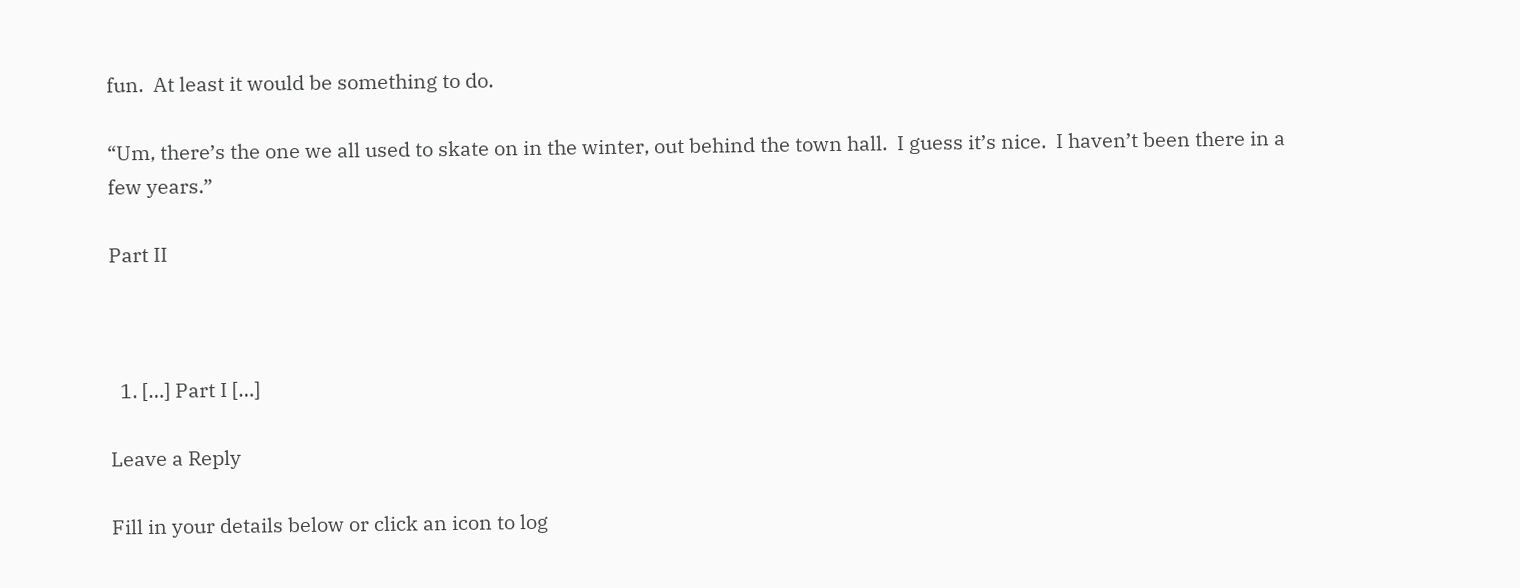fun.  At least it would be something to do.

“Um, there’s the one we all used to skate on in the winter, out behind the town hall.  I guess it’s nice.  I haven’t been there in a few years.”

Part II



  1. […] Part I […]

Leave a Reply

Fill in your details below or click an icon to log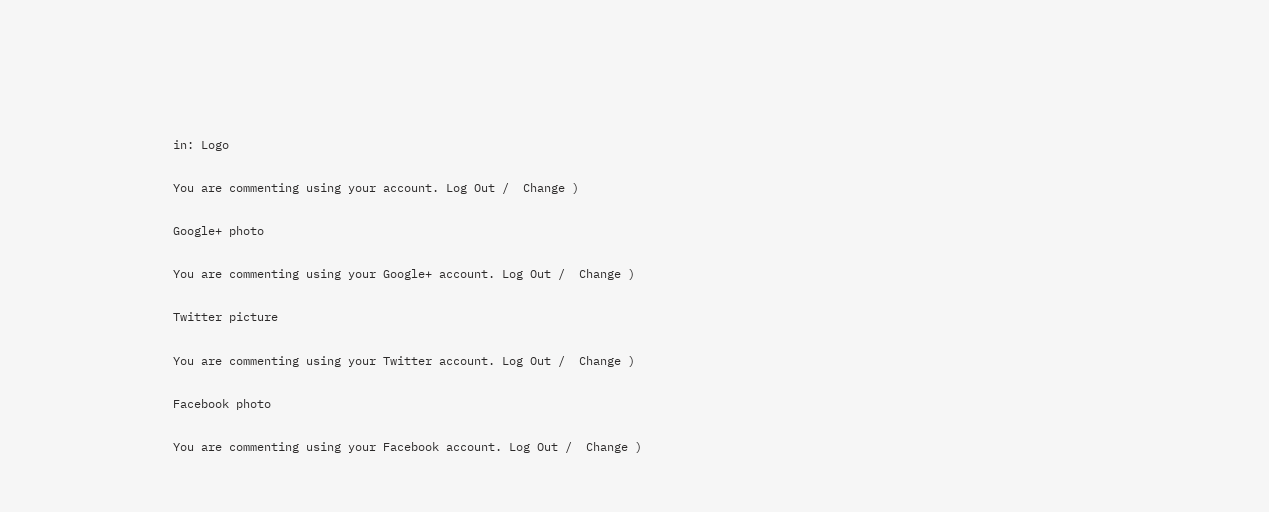in: Logo

You are commenting using your account. Log Out /  Change )

Google+ photo

You are commenting using your Google+ account. Log Out /  Change )

Twitter picture

You are commenting using your Twitter account. Log Out /  Change )

Facebook photo

You are commenting using your Facebook account. Log Out /  Change )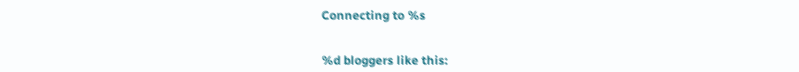Connecting to %s


%d bloggers like this: